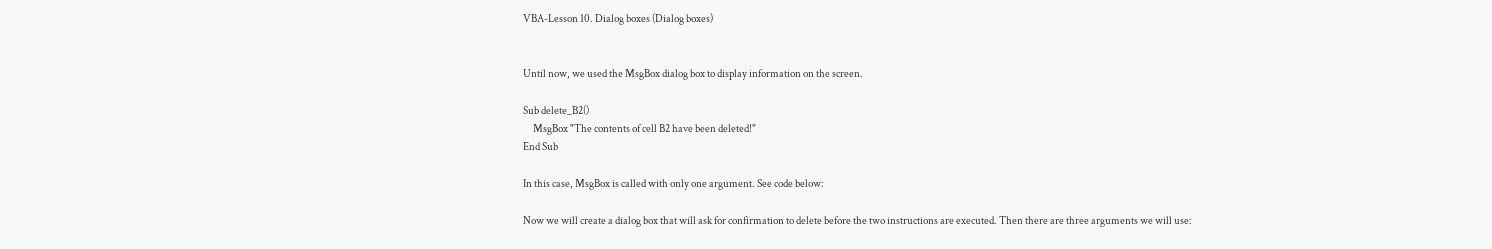VBA-Lesson 10. Dialog boxes (Dialog boxes)


Until now, we used the MsgBox dialog box to display information on the screen.

Sub delete_B2()
     MsgBox "The contents of cell B2 have been deleted!"
End Sub

In this case, MsgBox is called with only one argument. See code below:

Now we will create a dialog box that will ask for confirmation to delete before the two instructions are executed. Then there are three arguments we will use: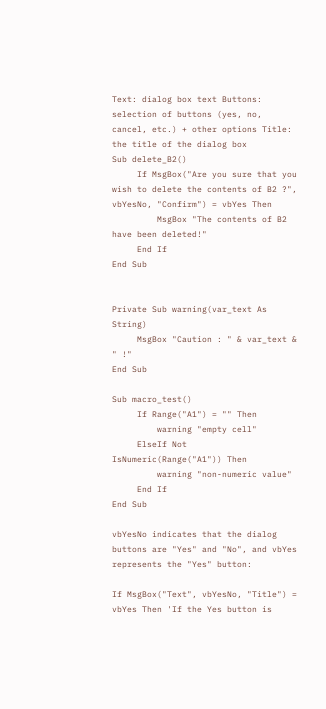Text: dialog box text Buttons: selection of buttons (yes, no, cancel, etc.) + other options Title: the title of the dialog box
Sub delete_B2()
     If MsgBox("Are you sure that you wish to delete the contents of B2 ?", vbYesNo, "Confirm") = vbYes Then
         MsgBox "The contents of B2 have been deleted!"
     End If
End Sub


Private Sub warning(var_text As String)
     MsgBox "Caution : " & var_text & " !"
End Sub

Sub macro_test()
     If Range("A1") = "" Then
         warning "empty cell"
     ElseIf Not IsNumeric(Range("A1")) Then
         warning "non-numeric value"
     End If
End Sub

vbYesNo indicates that the dialog buttons are "Yes" and "No", and vbYes represents the "Yes" button:

If MsgBox("Text", vbYesNo, "Title") = vbYes Then 'If the Yes button is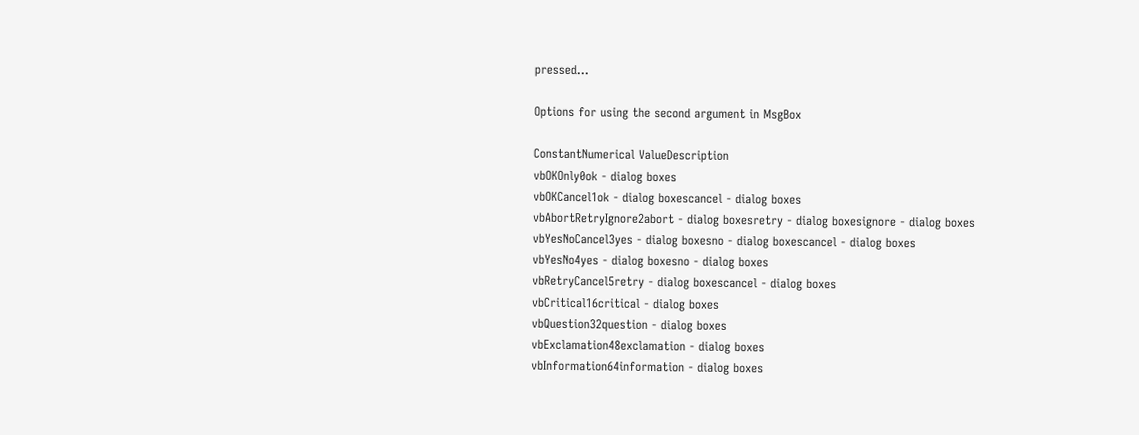pressed...

Options for using the second argument in MsgBox

ConstantNumerical ValueDescription
vbOKOnly0ok - dialog boxes
vbOKCancel1ok - dialog boxescancel - dialog boxes
vbAbortRetryIgnore2abort - dialog boxesretry - dialog boxesignore - dialog boxes
vbYesNoCancel3yes - dialog boxesno - dialog boxescancel - dialog boxes
vbYesNo4yes - dialog boxesno - dialog boxes
vbRetryCancel5retry - dialog boxescancel - dialog boxes
vbCritical16critical - dialog boxes
vbQuestion32question - dialog boxes
vbExclamation48exclamation - dialog boxes
vbInformation64information - dialog boxes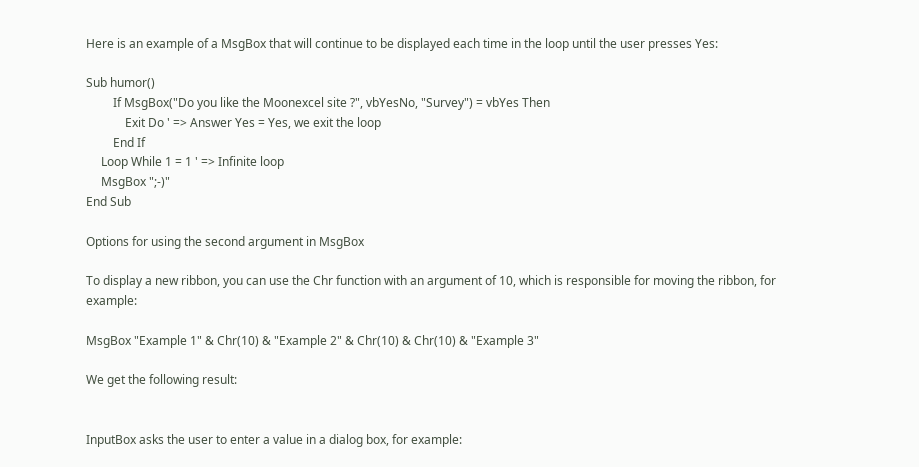Here is an example of a MsgBox that will continue to be displayed each time in the loop until the user presses Yes:

Sub humor()
         If MsgBox("Do you like the Moonexcel site ?", vbYesNo, "Survey") = vbYes Then
             Exit Do ' => Answer Yes = Yes, we exit the loop
         End If
     Loop While 1 = 1 ' => Infinite loop
     MsgBox ";-)"
End Sub

Options for using the second argument in MsgBox

To display a new ribbon, you can use the Chr function with an argument of 10, which is responsible for moving the ribbon, for example:

MsgBox "Example 1" & Chr(10) & "Example 2" & Chr(10) & Chr(10) & "Example 3"

We get the following result:


InputBox asks the user to enter a value in a dialog box, for example: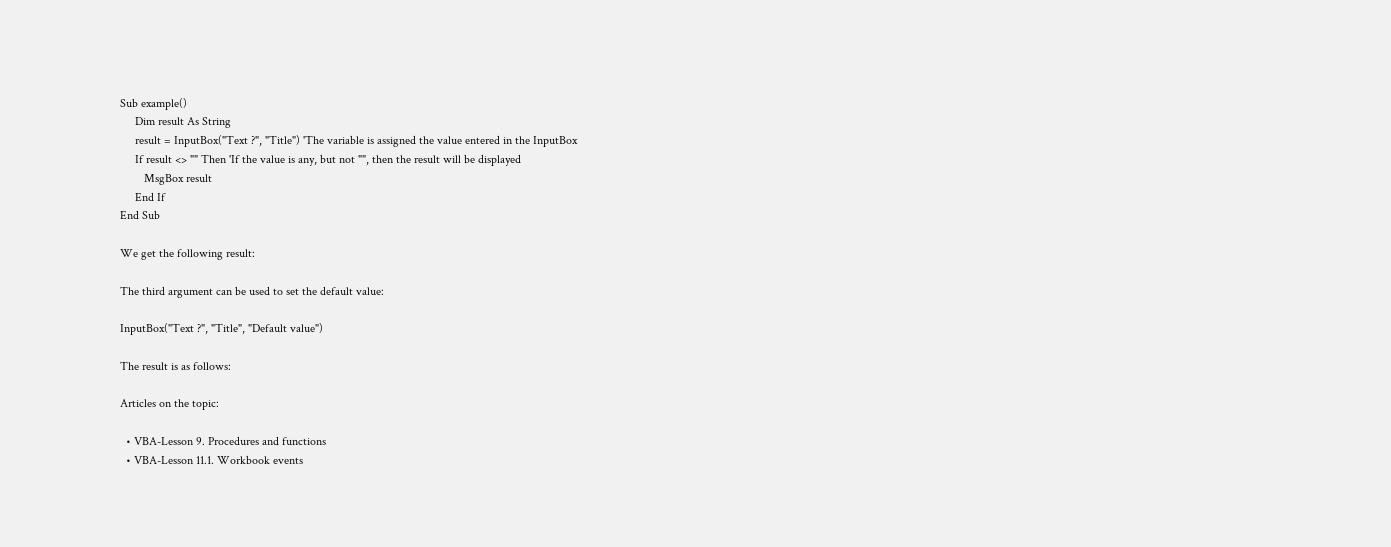Sub example()
     Dim result As String
     result = InputBox("Text ?", "Title") 'The variable is assigned the value entered in the InputBox
     If result <> "" Then 'If the value is any, but not "", then the result will be displayed
        MsgBox result
     End If
End Sub

We get the following result:

The third argument can be used to set the default value:

InputBox("Text ?", "Title", "Default value")

The result is as follows:

Articles on the topic:

  • VBA-Lesson 9. Procedures and functions
  • VBA-Lesson 11.1. Workbook events